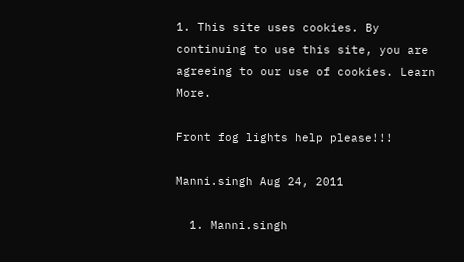1. This site uses cookies. By continuing to use this site, you are agreeing to our use of cookies. Learn More.

Front fog lights help please!!!

Manni.singh Aug 24, 2011

  1. Manni.singh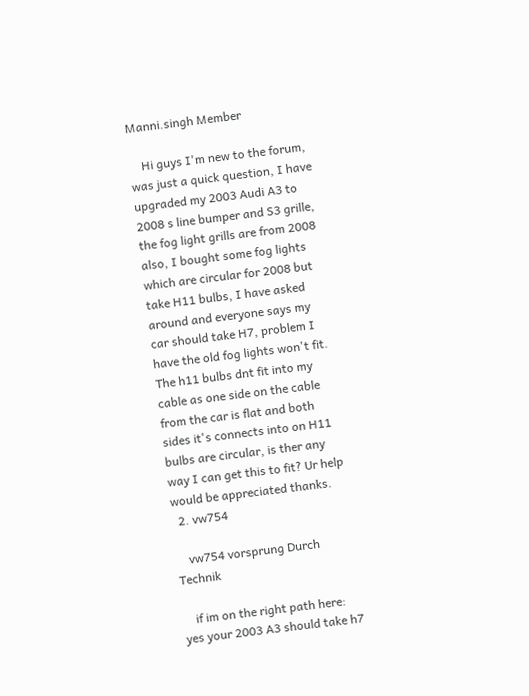Manni.singh Member

    Hi guys I'm new to the forum, was just a quick question, I have upgraded my 2003 Audi A3 to 2008 s line bumper and S3 grille, the fog light grills are from 2008 also, I bought some fog lights which are circular for 2008 but take H11 bulbs, I have asked around and everyone says my car should take H7, problem I have the old fog lights won't fit. The h11 bulbs dnt fit into my cable as one side on the cable from the car is flat and both sides it's connects into on H11 bulbs are circular, is ther any way I can get this to fit? Ur help would be appreciated thanks.
  2. vw754

    vw754 vorsprung Durch Technik

    if im on the right path here: yes your 2003 A3 should take h7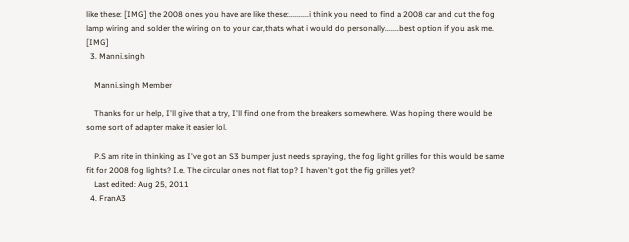like these: [IMG] the 2008 ones you have are like these:..........i think you need to find a 2008 car and cut the fog lamp wiring and solder the wiring on to your car,thats what i would do personally.......best option if you ask me. [IMG]
  3. Manni.singh

    Manni.singh Member

    Thanks for ur help, I'll give that a try, I'll find one from the breakers somewhere. Was hoping there would be some sort of adapter make it easier lol.

    P.S am rite in thinking as I've got an S3 bumper just needs spraying, the fog light grilles for this would be same fit for 2008 fog lights? I.e. The circular ones not flat top? I haven't got the fig grilles yet?
    Last edited: Aug 25, 2011
  4. FranA3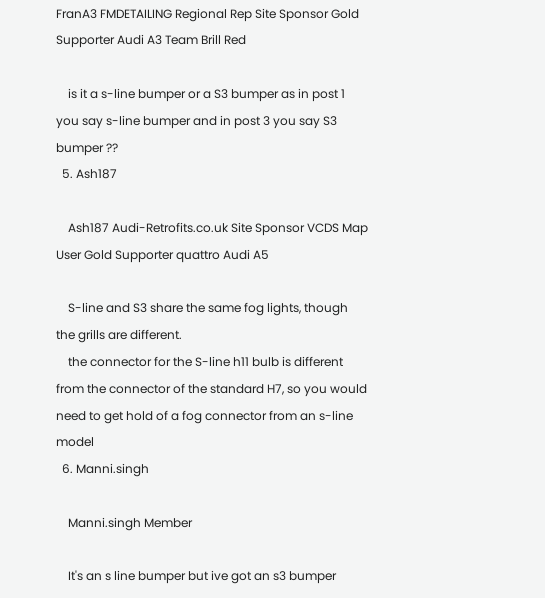FranA3 FMDETAILING Regional Rep Site Sponsor Gold Supporter Audi A3 Team Brill Red

    is it a s-line bumper or a S3 bumper as in post 1 you say s-line bumper and in post 3 you say S3 bumper ??
  5. Ash187

    Ash187 Audi-Retrofits.co.uk Site Sponsor VCDS Map User Gold Supporter quattro Audi A5

    S-line and S3 share the same fog lights, though the grills are different.
    the connector for the S-line h11 bulb is different from the connector of the standard H7, so you would need to get hold of a fog connector from an s-line model
  6. Manni.singh

    Manni.singh Member

    It's an s line bumper but ive got an s3 bumper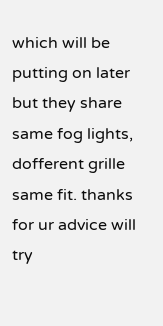which will be putting on later but they share same fog lights, dofferent grille same fit. thanks for ur advice will try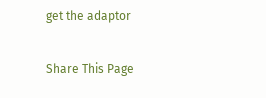get the adaptor

Share This Page